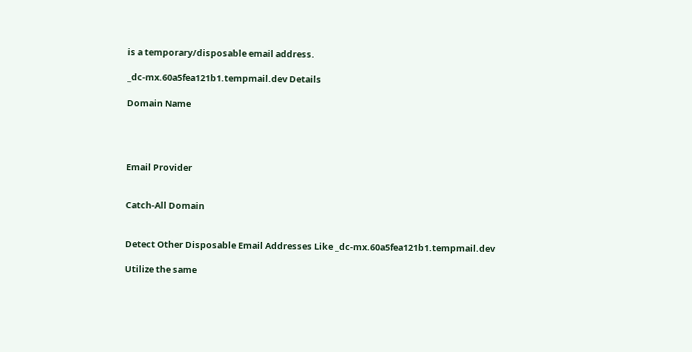is a temporary/disposable email address.

_dc-mx.60a5fea121b1.tempmail.dev Details

Domain Name




Email Provider


Catch-All Domain


Detect Other Disposable Email Addresses Like _dc-mx.60a5fea121b1.tempmail.dev

Utilize the same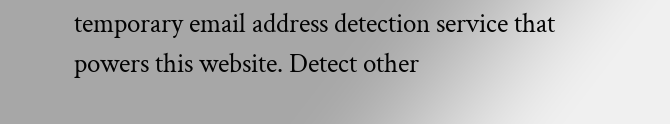temporary email address detection service that powers this website. Detect other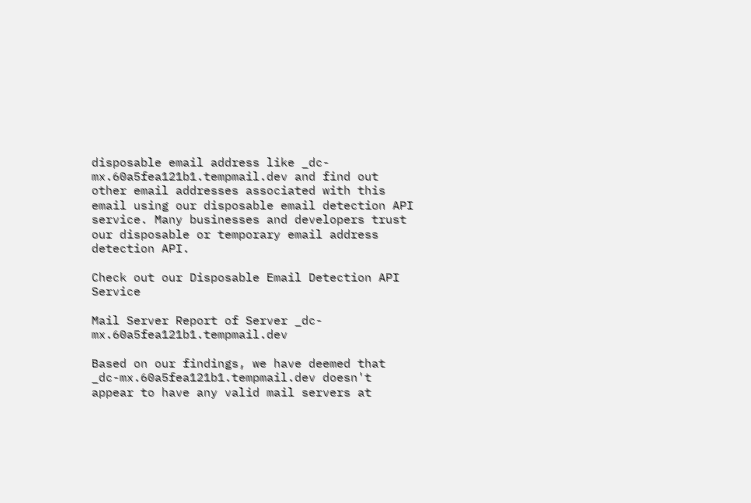disposable email address like _dc-mx.60a5fea121b1.tempmail.dev and find out other email addresses associated with this email using our disposable email detection API service. Many businesses and developers trust our disposable or temporary email address detection API.

Check out our Disposable Email Detection API Service

Mail Server Report of Server _dc-mx.60a5fea121b1.tempmail.dev

Based on our findings, we have deemed that _dc-mx.60a5fea121b1.tempmail.dev doesn't appear to have any valid mail servers at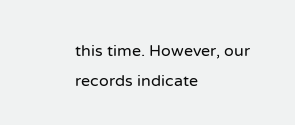this time. However, our records indicate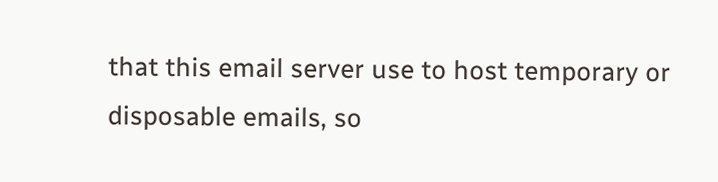that this email server use to host temporary or disposable emails, so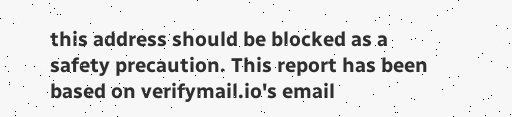this address should be blocked as a safety precaution. This report has been based on verifymail.io's email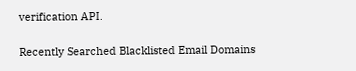verification API.

Recently Searched Blacklisted Email Domains